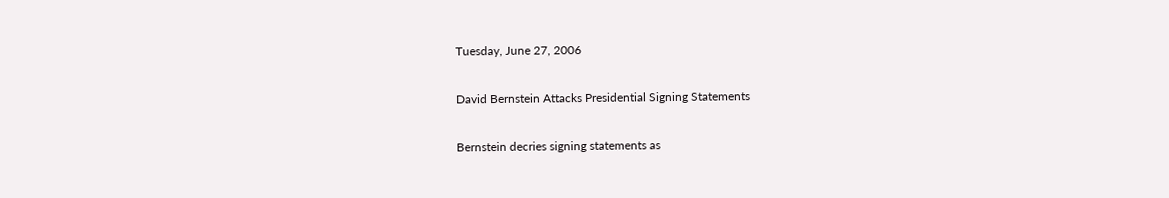Tuesday, June 27, 2006

David Bernstein Attacks Presidential Signing Statements

Bernstein decries signing statements as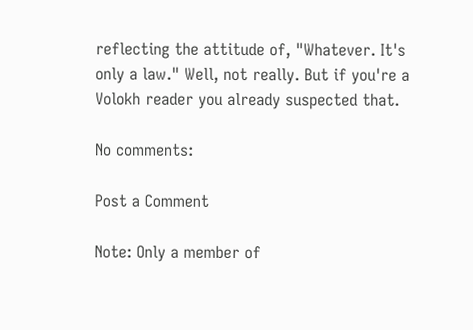reflecting the attitude of, "Whatever. It's only a law." Well, not really. But if you're a Volokh reader you already suspected that.

No comments:

Post a Comment

Note: Only a member of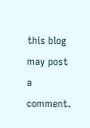this blog may post a comment.